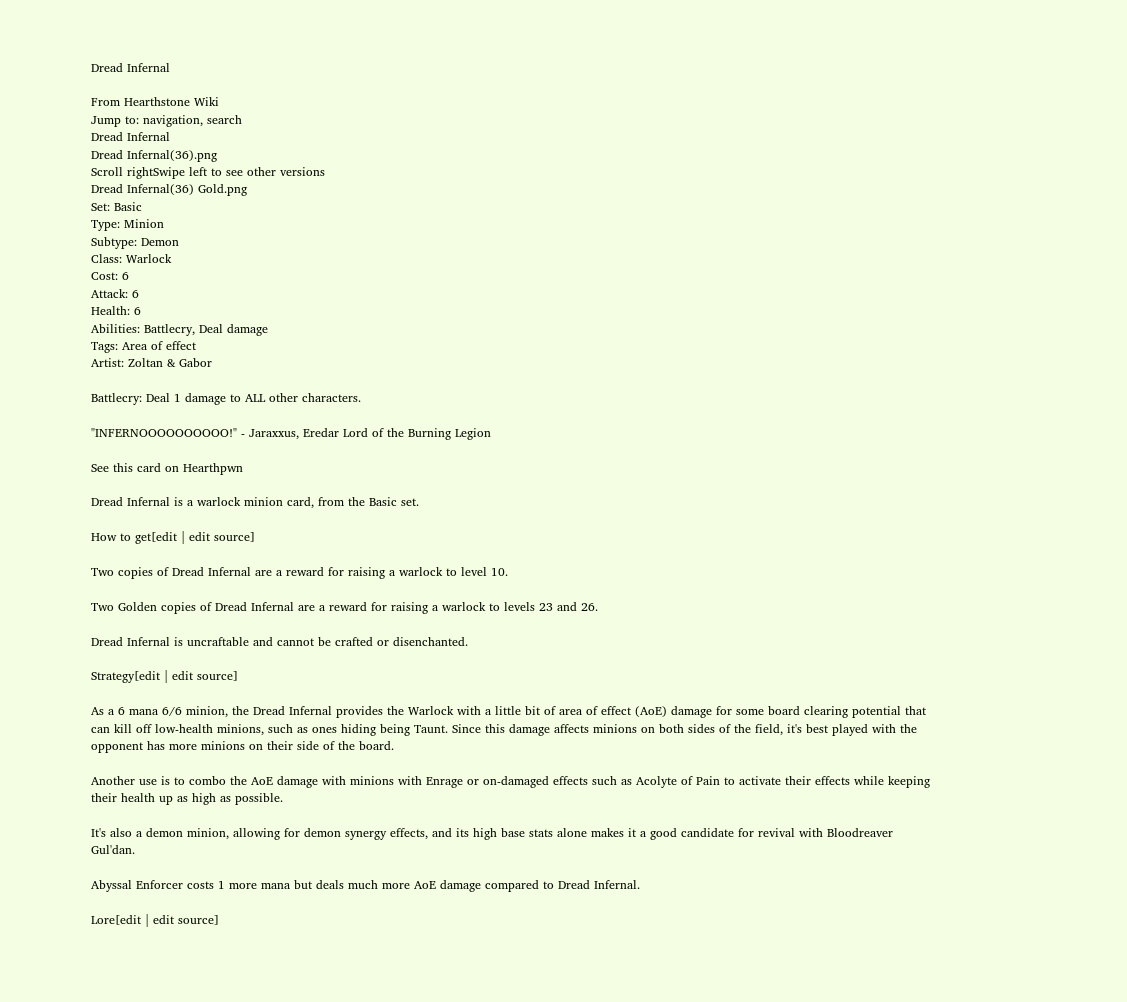Dread Infernal

From Hearthstone Wiki
Jump to: navigation, search
Dread Infernal
Dread Infernal(36).png
Scroll rightSwipe left to see other versions
Dread Infernal(36) Gold.png
Set: Basic
Type: Minion
Subtype: Demon
Class: Warlock
Cost: 6
Attack: 6
Health: 6
Abilities: Battlecry, Deal damage
Tags: Area of effect
Artist: Zoltan & Gabor

Battlecry: Deal 1 damage to ALL other characters.

"INFERNOOOOOOOOOO!" - Jaraxxus, Eredar Lord of the Burning Legion

See this card on Hearthpwn

Dread Infernal is a warlock minion card, from the Basic set.

How to get[edit | edit source]

Two copies of Dread Infernal are a reward for raising a warlock to level 10.

Two Golden copies of Dread Infernal are a reward for raising a warlock to levels 23 and 26.

Dread Infernal is uncraftable and cannot be crafted or disenchanted.

Strategy[edit | edit source]

As a 6 mana 6/6 minion, the Dread Infernal provides the Warlock with a little bit of area of effect (AoE) damage for some board clearing potential that can kill off low-health minions, such as ones hiding being Taunt. Since this damage affects minions on both sides of the field, it's best played with the opponent has more minions on their side of the board.

Another use is to combo the AoE damage with minions with Enrage or on-damaged effects such as Acolyte of Pain to activate their effects while keeping their health up as high as possible.

It's also a demon minion, allowing for demon synergy effects, and its high base stats alone makes it a good candidate for revival with Bloodreaver Gul'dan.

Abyssal Enforcer costs 1 more mana but deals much more AoE damage compared to Dread Infernal.

Lore[edit | edit source]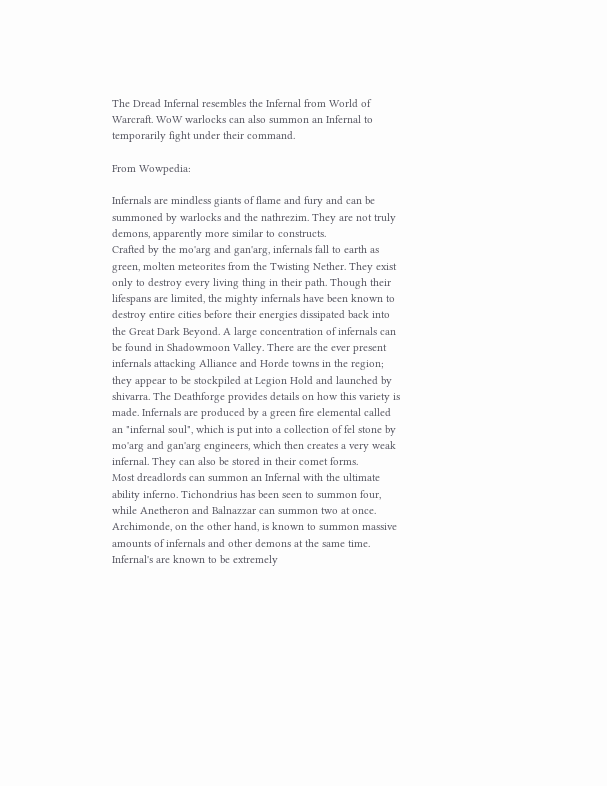The Dread Infernal resembles the Infernal from World of Warcraft. WoW warlocks can also summon an Infernal to temporarily fight under their command.

From Wowpedia:

Infernals are mindless giants of flame and fury and can be summoned by warlocks and the nathrezim. They are not truly demons, apparently more similar to constructs.
Crafted by the mo'arg and gan'arg, infernals fall to earth as green, molten meteorites from the Twisting Nether. They exist only to destroy every living thing in their path. Though their lifespans are limited, the mighty infernals have been known to destroy entire cities before their energies dissipated back into the Great Dark Beyond. A large concentration of infernals can be found in Shadowmoon Valley. There are the ever present infernals attacking Alliance and Horde towns in the region; they appear to be stockpiled at Legion Hold and launched by shivarra. The Deathforge provides details on how this variety is made. Infernals are produced by a green fire elemental called an "infernal soul", which is put into a collection of fel stone by mo'arg and gan'arg engineers, which then creates a very weak infernal. They can also be stored in their comet forms.
Most dreadlords can summon an Infernal with the ultimate ability inferno. Tichondrius has been seen to summon four, while Anetheron and Balnazzar can summon two at once. Archimonde, on the other hand, is known to summon massive amounts of infernals and other demons at the same time.
Infernal's are known to be extremely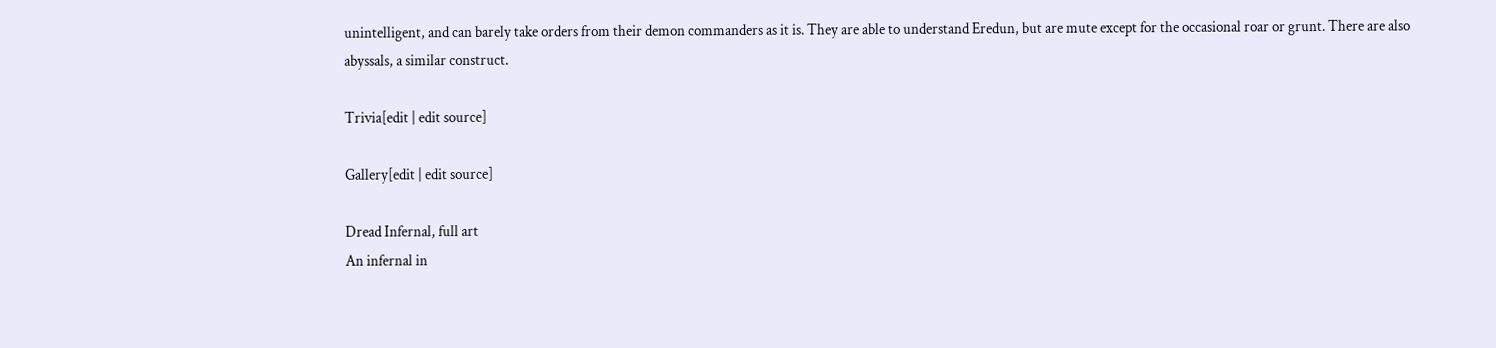unintelligent, and can barely take orders from their demon commanders as it is. They are able to understand Eredun, but are mute except for the occasional roar or grunt. There are also abyssals, a similar construct.

Trivia[edit | edit source]

Gallery[edit | edit source]

Dread Infernal, full art
An infernal in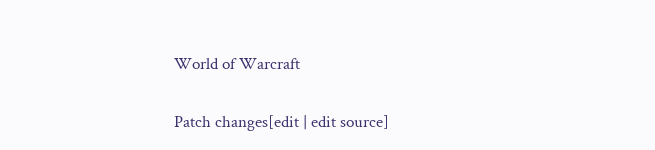World of Warcraft

Patch changes[edit | edit source]